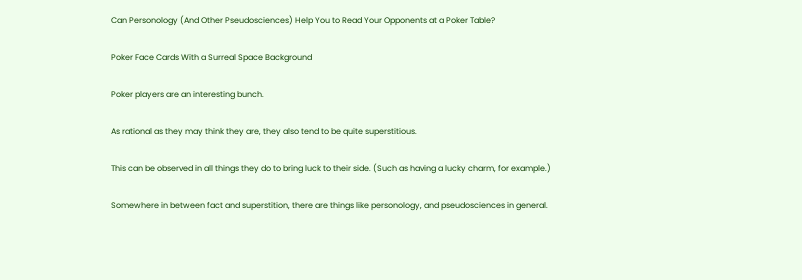Can Personology (And Other Pseudosciences) Help You to Read Your Opponents at a Poker Table?

Poker Face Cards With a Surreal Space Background

Poker players are an interesting bunch.

As rational as they may think they are, they also tend to be quite superstitious.

This can be observed in all things they do to bring luck to their side. (Such as having a lucky charm, for example.)

Somewhere in between fact and superstition, there are things like personology, and pseudosciences in general.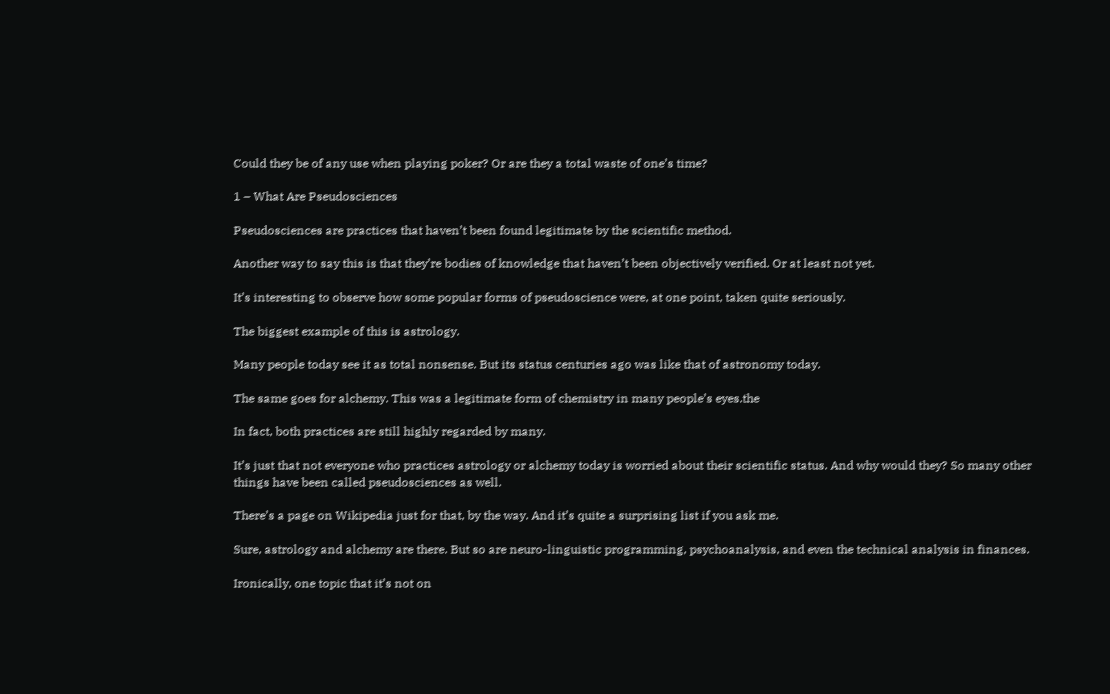Could they be of any use when playing poker? Or are they a total waste of one’s time?

1 – What Are Pseudosciences

Pseudosciences are practices that haven’t been found legitimate by the scientific method.

Another way to say this is that they’re bodies of knowledge that haven’t been objectively verified. Or at least not yet.

It’s interesting to observe how some popular forms of pseudoscience were, at one point, taken quite seriously.

The biggest example of this is astrology.

Many people today see it as total nonsense. But its status centuries ago was like that of astronomy today.

The same goes for alchemy. This was a legitimate form of chemistry in many people’s eyes.the

In fact, both practices are still highly regarded by many.

It’s just that not everyone who practices astrology or alchemy today is worried about their scientific status. And why would they? So many other things have been called pseudosciences as well.

There’s a page on Wikipedia just for that, by the way. And it’s quite a surprising list if you ask me.

Sure, astrology and alchemy are there. But so are neuro-linguistic programming, psychoanalysis, and even the technical analysis in finances.

Ironically, one topic that it’s not on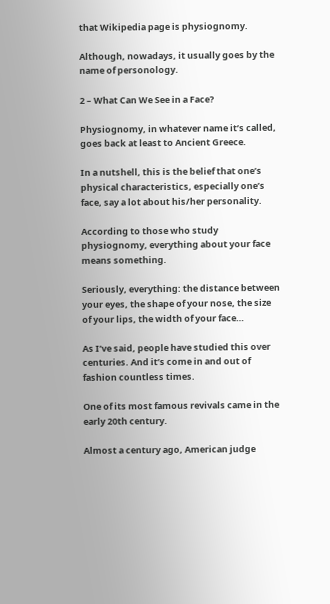that Wikipedia page is physiognomy.

Although, nowadays, it usually goes by the name of personology.

2 – What Can We See in a Face?

Physiognomy, in whatever name it’s called, goes back at least to Ancient Greece.

In a nutshell, this is the belief that one’s physical characteristics, especially one’s face, say a lot about his/her personality.

According to those who study physiognomy, everything about your face means something.

Seriously, everything: the distance between your eyes, the shape of your nose, the size of your lips, the width of your face…

As I’ve said, people have studied this over centuries. And it’s come in and out of fashion countless times.

One of its most famous revivals came in the early 20th century.

Almost a century ago, American judge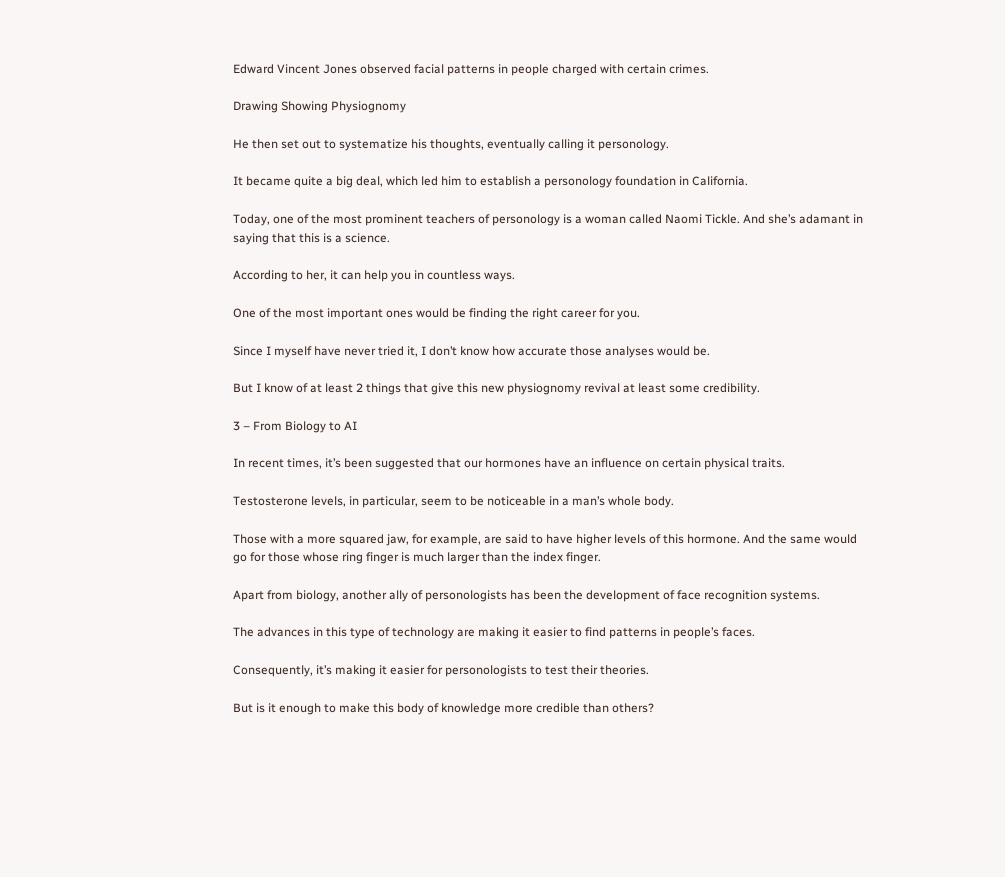Edward Vincent Jones observed facial patterns in people charged with certain crimes.

Drawing Showing Physiognomy

He then set out to systematize his thoughts, eventually calling it personology.

It became quite a big deal, which led him to establish a personology foundation in California.

Today, one of the most prominent teachers of personology is a woman called Naomi Tickle. And she’s adamant in saying that this is a science.

According to her, it can help you in countless ways.

One of the most important ones would be finding the right career for you.

Since I myself have never tried it, I don’t know how accurate those analyses would be.

But I know of at least 2 things that give this new physiognomy revival at least some credibility.

3 – From Biology to AI

In recent times, it’s been suggested that our hormones have an influence on certain physical traits.

Testosterone levels, in particular, seem to be noticeable in a man’s whole body.

Those with a more squared jaw, for example, are said to have higher levels of this hormone. And the same would go for those whose ring finger is much larger than the index finger.

Apart from biology, another ally of personologists has been the development of face recognition systems.

The advances in this type of technology are making it easier to find patterns in people’s faces.

Consequently, it’s making it easier for personologists to test their theories.

But is it enough to make this body of knowledge more credible than others?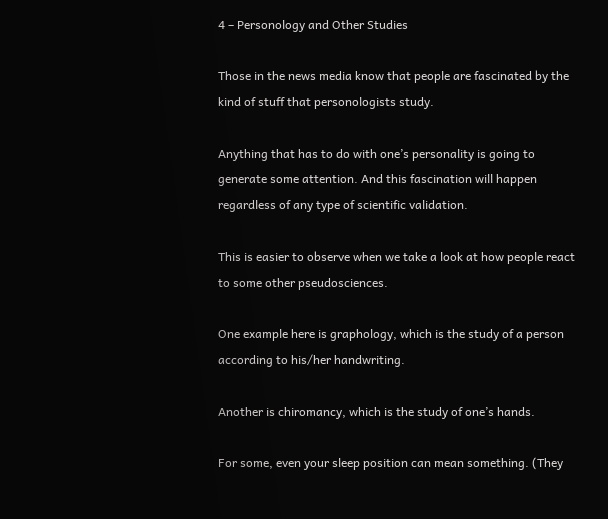4 – Personology and Other Studies

Those in the news media know that people are fascinated by the kind of stuff that personologists study.

Anything that has to do with one’s personality is going to generate some attention. And this fascination will happen regardless of any type of scientific validation.

This is easier to observe when we take a look at how people react to some other pseudosciences.

One example here is graphology, which is the study of a person according to his/her handwriting.

Another is chiromancy, which is the study of one’s hands.

For some, even your sleep position can mean something. (They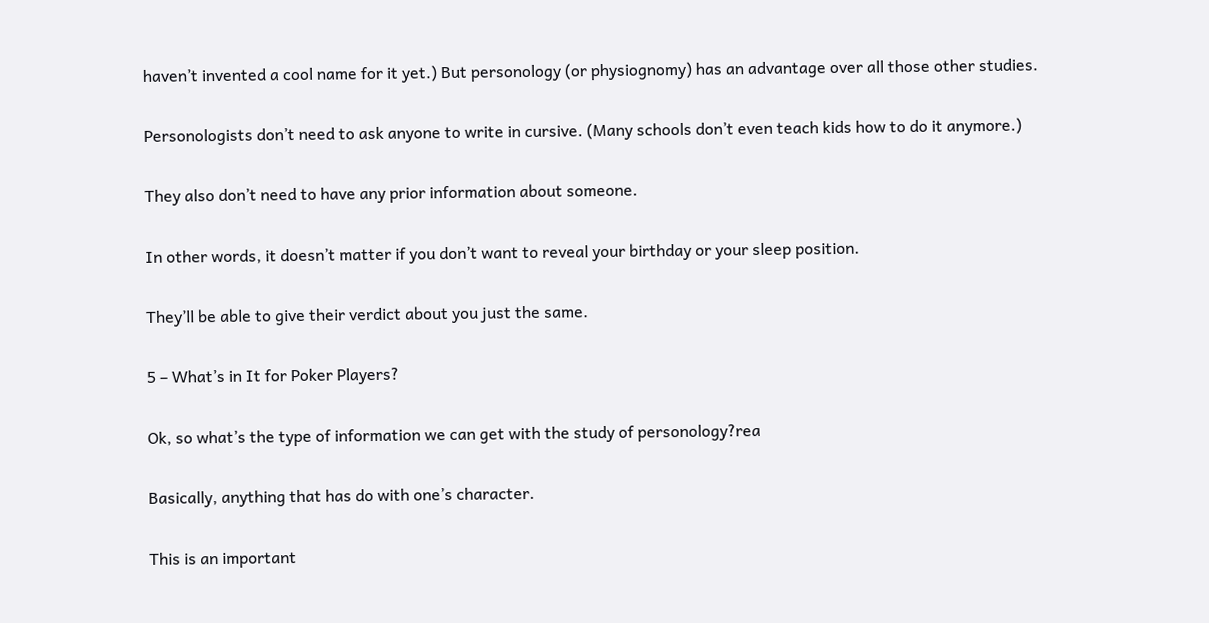haven’t invented a cool name for it yet.) But personology (or physiognomy) has an advantage over all those other studies.

Personologists don’t need to ask anyone to write in cursive. (Many schools don’t even teach kids how to do it anymore.)

They also don’t need to have any prior information about someone.

In other words, it doesn’t matter if you don’t want to reveal your birthday or your sleep position.

They’ll be able to give their verdict about you just the same.

5 – What’s in It for Poker Players?

Ok, so what’s the type of information we can get with the study of personology?rea

Basically, anything that has do with one’s character.

This is an important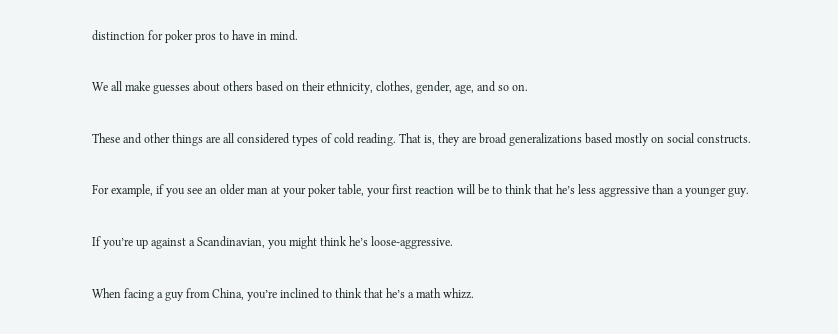distinction for poker pros to have in mind.

We all make guesses about others based on their ethnicity, clothes, gender, age, and so on.

These and other things are all considered types of cold reading. That is, they are broad generalizations based mostly on social constructs.

For example, if you see an older man at your poker table, your first reaction will be to think that he’s less aggressive than a younger guy.

If you’re up against a Scandinavian, you might think he’s loose-aggressive.

When facing a guy from China, you’re inclined to think that he’s a math whizz.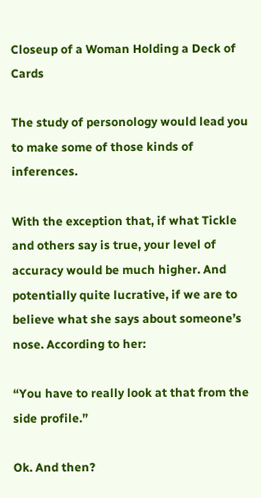Closeup of a Woman Holding a Deck of Cards

The study of personology would lead you to make some of those kinds of inferences.

With the exception that, if what Tickle and others say is true, your level of accuracy would be much higher. And potentially quite lucrative, if we are to believe what she says about someone’s nose. According to her:

“You have to really look at that from the side profile.”

Ok. And then?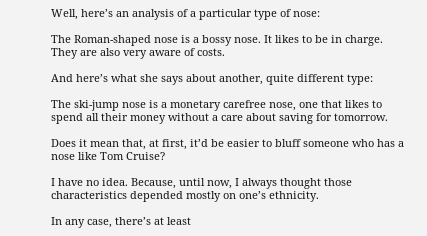Well, here’s an analysis of a particular type of nose:

The Roman-shaped nose is a bossy nose. It likes to be in charge. They are also very aware of costs.

And here’s what she says about another, quite different type:

The ski-jump nose is a monetary carefree nose, one that likes to spend all their money without a care about saving for tomorrow.

Does it mean that, at first, it’d be easier to bluff someone who has a nose like Tom Cruise?

I have no idea. Because, until now, I always thought those characteristics depended mostly on one’s ethnicity.

In any case, there’s at least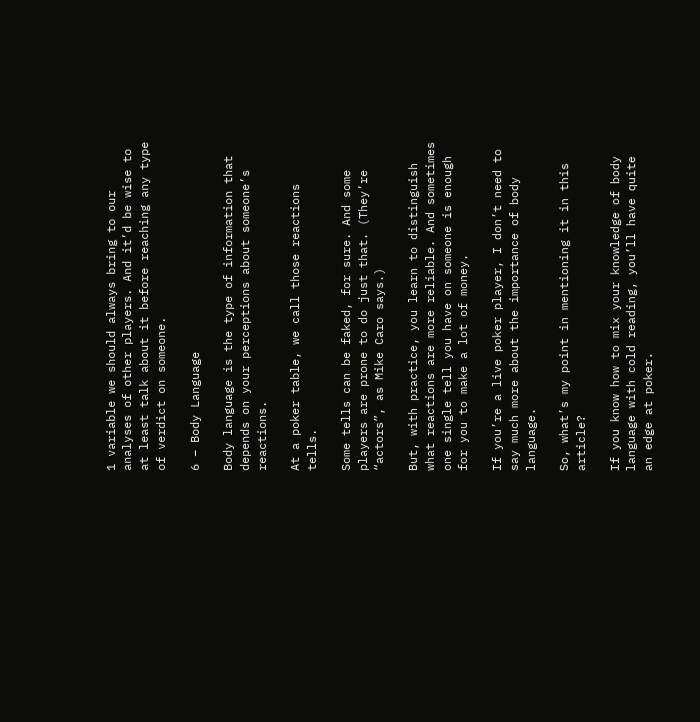1 variable we should always bring to our analyses of other players. And it’d be wise to at least talk about it before reaching any type of verdict on someone.

6 – Body Language

Body language is the type of information that depends on your perceptions about someone’s reactions.

At a poker table, we call those reactions tells.

Some tells can be faked, for sure. And some players are prone to do just that. (They’re “actors”, as Mike Caro says.)

But, with practice, you learn to distinguish what reactions are more reliable. And sometimes one single tell you have on someone is enough for you to make a lot of money.

If you’re a live poker player, I don’t need to say much more about the importance of body language.

So, what’s my point in mentioning it in this article?

If you know how to mix your knowledge of body language with cold reading, you’ll have quite an edge at poker.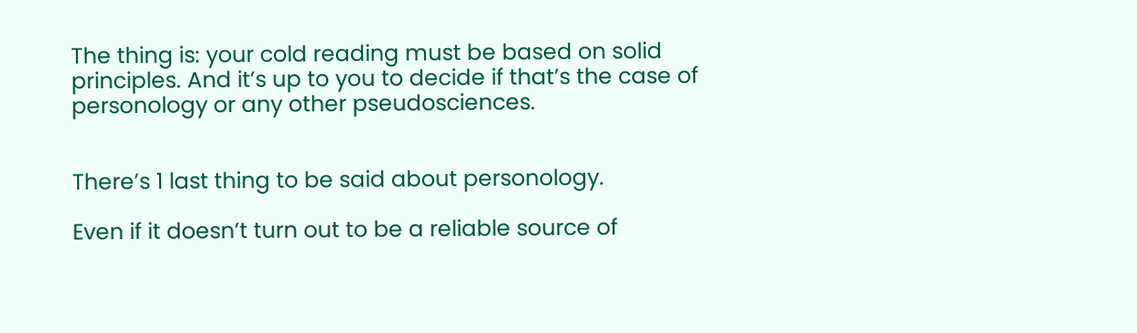The thing is: your cold reading must be based on solid principles. And it’s up to you to decide if that’s the case of personology or any other pseudosciences.


There’s 1 last thing to be said about personology.

Even if it doesn’t turn out to be a reliable source of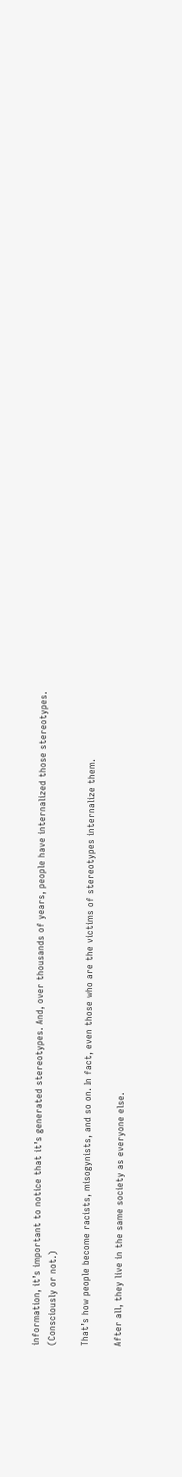information, it’s important to notice that it’s generated stereotypes. And, over thousands of years, people have internalized those stereotypes. (Consciously or not.)

That’s how people become racists, misogynists, and so on. In fact, even those who are the victims of stereotypes internalize them.

After all, they live in the same society as everyone else.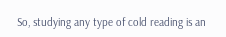So, studying any type of cold reading is an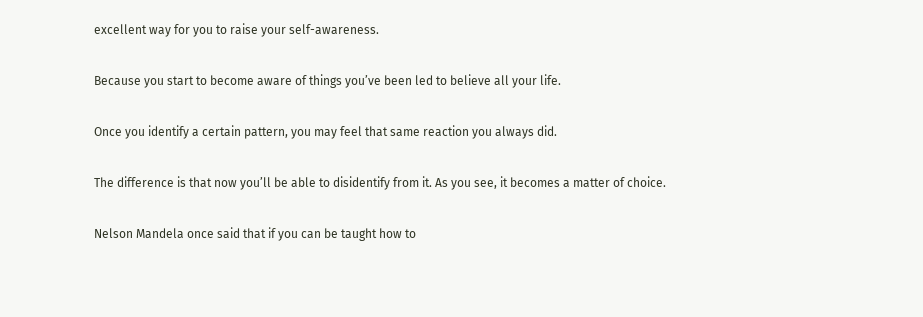excellent way for you to raise your self-awareness.

Because you start to become aware of things you’ve been led to believe all your life.

Once you identify a certain pattern, you may feel that same reaction you always did.

The difference is that now you’ll be able to disidentify from it. As you see, it becomes a matter of choice.

Nelson Mandela once said that if you can be taught how to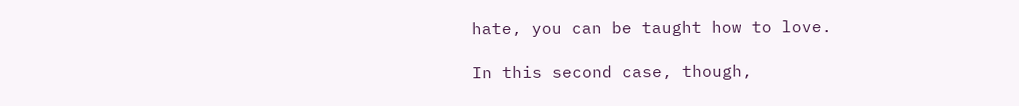hate, you can be taught how to love.

In this second case, though,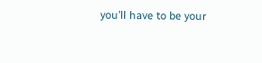you’ll have to be your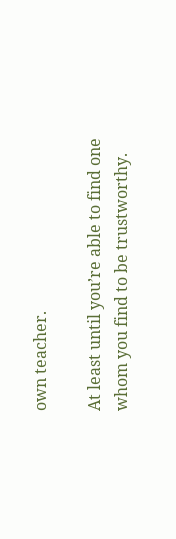own teacher.

At least until you’re able to find one whom you find to be trustworthy.